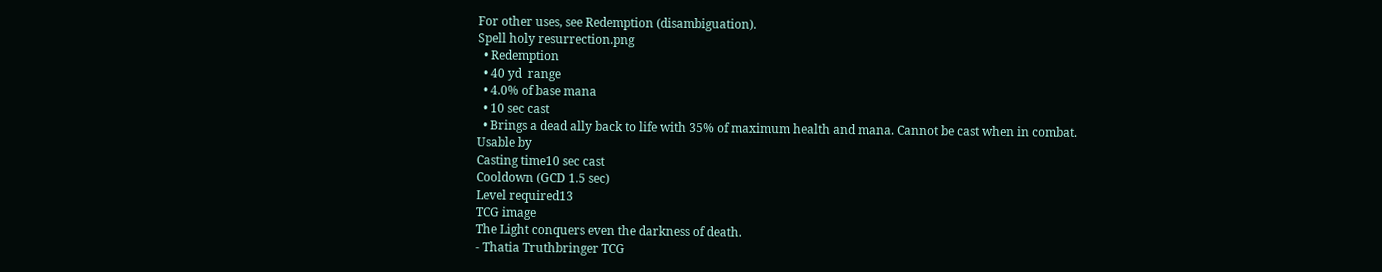For other uses, see Redemption (disambiguation).
Spell holy resurrection.png
  • Redemption
  • 40 yd  range
  • 4.0% of base mana
  • 10 sec cast
  • Brings a dead ally back to life with 35% of maximum health and mana. Cannot be cast when in combat.
Usable by
Casting time10 sec cast
Cooldown (GCD 1.5 sec)
Level required13
TCG image
The Light conquers even the darkness of death.
- Thatia Truthbringer TCG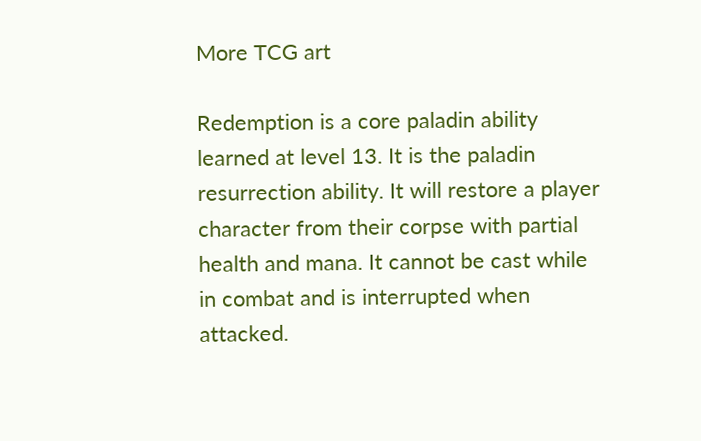More TCG art

Redemption is a core paladin ability learned at level 13. It is the paladin resurrection ability. It will restore a player character from their corpse with partial health and mana. It cannot be cast while in combat and is interrupted when attacked.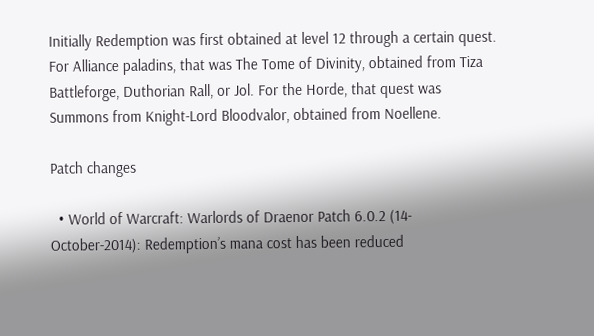Initially Redemption was first obtained at level 12 through a certain quest. For Alliance paladins, that was The Tome of Divinity, obtained from Tiza Battleforge, Duthorian Rall, or Jol. For the Horde, that quest was Summons from Knight-Lord Bloodvalor, obtained from Noellene.

Patch changes

  • World of Warcraft: Warlords of Draenor Patch 6.0.2 (14-October-2014): Redemption’s mana cost has been reduced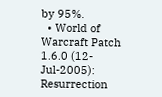by 95%.
  • World of Warcraft Patch 1.6.0 (12-Jul-2005): Resurrection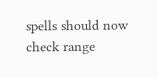spells should now check range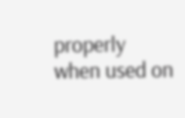properly when used on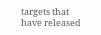targets that have released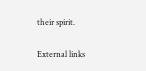their spirit.

External links